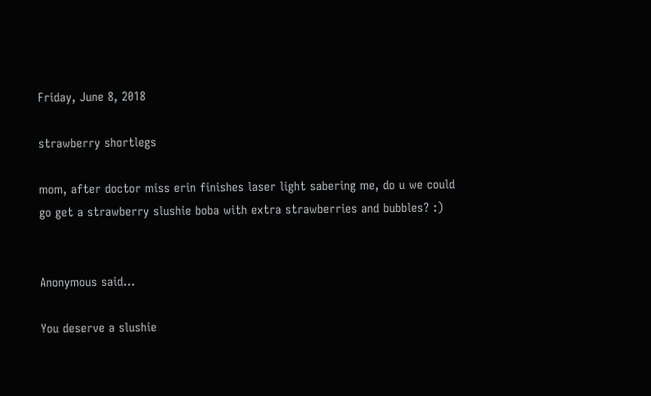Friday, June 8, 2018

strawberry shortlegs

mom, after doctor miss erin finishes laser light sabering me, do u we could go get a strawberry slushie boba with extra strawberries and bubbles? :)


Anonymous said...

You deserve a slushie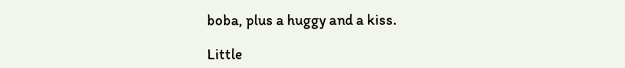boba, plus a huggy and a kiss.

Little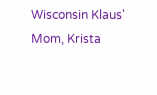Wisconsin Klaus' Mom, Krista